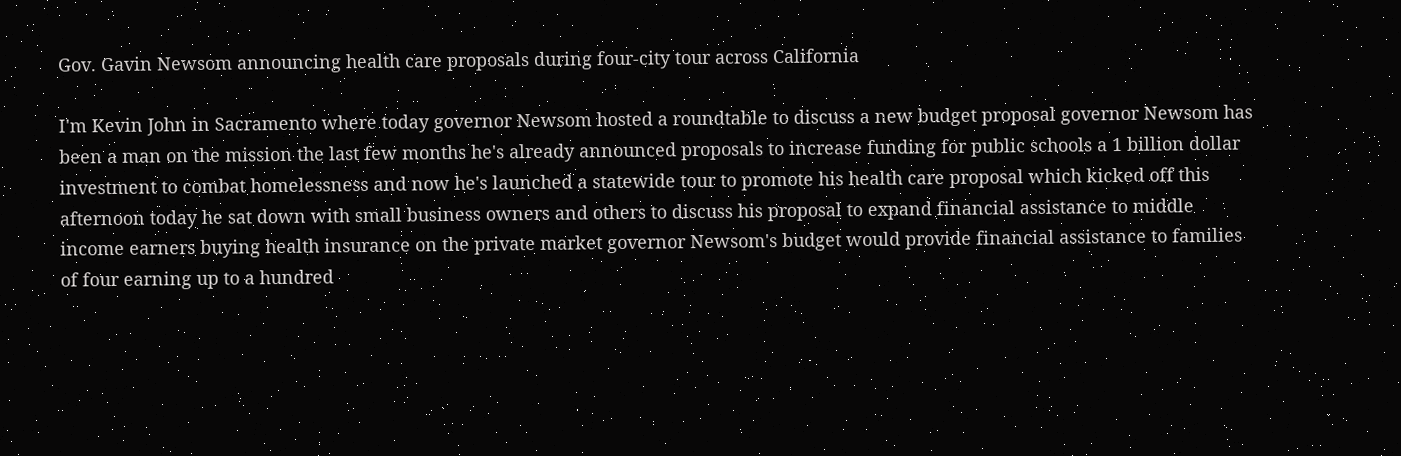Gov. Gavin Newsom announcing health care proposals during four-city tour across California

I'm Kevin John in Sacramento where today governor Newsom hosted a roundtable to discuss a new budget proposal governor Newsom has been a man on the mission the last few months he's already announced proposals to increase funding for public schools a 1 billion dollar investment to combat homelessness and now he's launched a statewide tour to promote his health care proposal which kicked off this afternoon today he sat down with small business owners and others to discuss his proposal to expand financial assistance to middle income earners buying health insurance on the private market governor Newsom's budget would provide financial assistance to families of four earning up to a hundred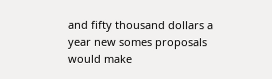and fifty thousand dollars a year new somes proposals would make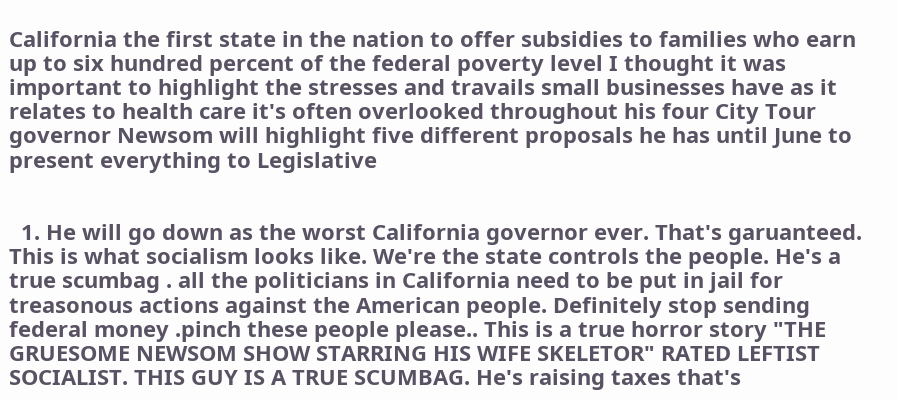California the first state in the nation to offer subsidies to families who earn up to six hundred percent of the federal poverty level I thought it was important to highlight the stresses and travails small businesses have as it relates to health care it's often overlooked throughout his four City Tour governor Newsom will highlight five different proposals he has until June to present everything to Legislative


  1. He will go down as the worst California governor ever. That's garuanteed. This is what socialism looks like. We're the state controls the people. He's a true scumbag . all the politicians in California need to be put in jail for treasonous actions against the American people. Definitely stop sending federal money .pinch these people please.. This is a true horror story "THE GRUESOME NEWSOM SHOW STARRING HIS WIFE SKELETOR" RATED LEFTIST SOCIALIST. THIS GUY IS A TRUE SCUMBAG. He's raising taxes that's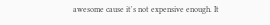awesome cause it's not expensive enough. It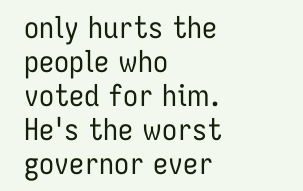only hurts the people who voted for him. He's the worst governor ever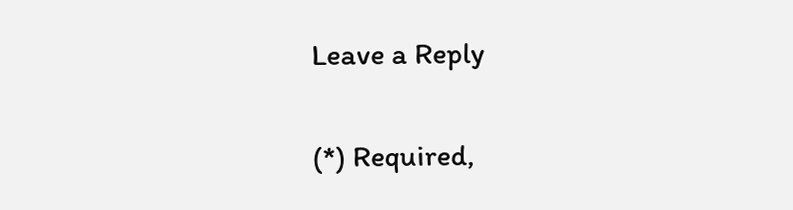Leave a Reply

(*) Required,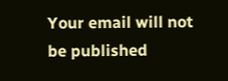Your email will not be published